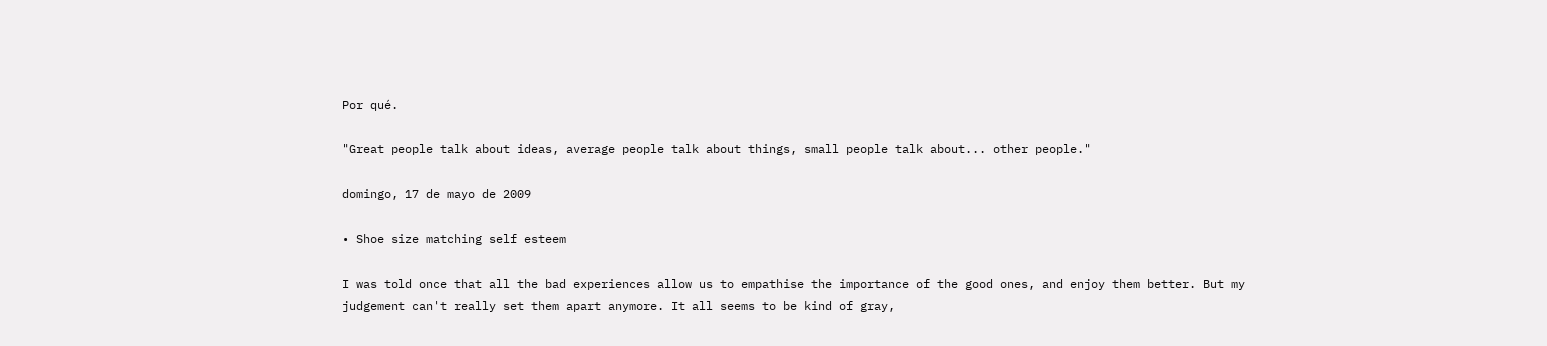Por qué.

"Great people talk about ideas, average people talk about things, small people talk about... other people."

domingo, 17 de mayo de 2009

• Shoe size matching self esteem

I was told once that all the bad experiences allow us to empathise the importance of the good ones, and enjoy them better. But my judgement can't really set them apart anymore. It all seems to be kind of gray,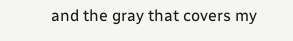and the gray that covers my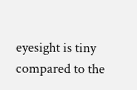eyesight is tiny compared to the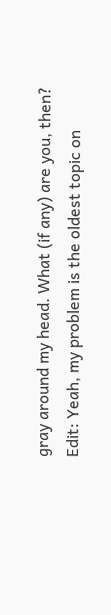gray around my head. What (if any) are you, then?
Edit: Yeah, my problem is the oldest topic on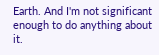Earth. And I'm not significant enough to do anything about it.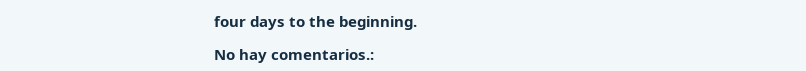four days to the beginning.

No hay comentarios.: